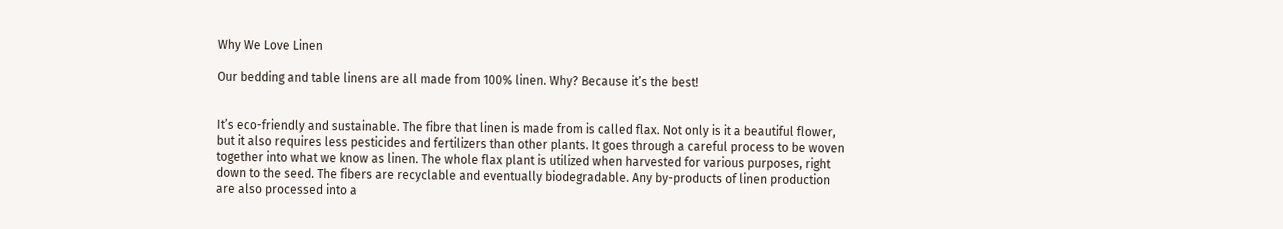Why We Love Linen

Our bedding and table linens are all made from 100% linen. Why? Because it’s the best!


It’s eco-friendly and sustainable. The fibre that linen is made from is called flax. Not only is it a beautiful flower, but it also requires less pesticides and fertilizers than other plants. It goes through a careful process to be woven together into what we know as linen. The whole flax plant is utilized when harvested for various purposes, right down to the seed. The fibers are recyclable and eventually biodegradable. Any by-products of linen production are also processed into a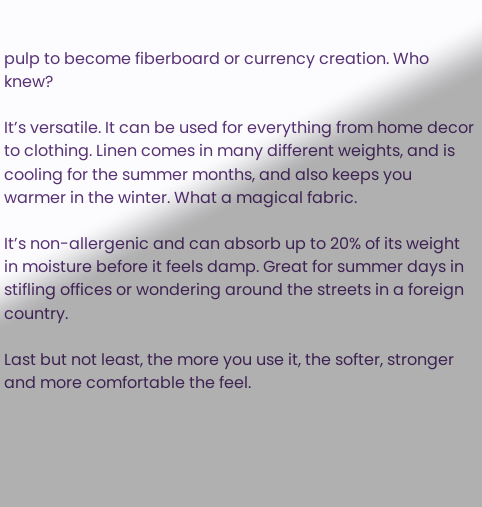pulp to become fiberboard or currency creation. Who knew?

It’s versatile. It can be used for everything from home decor to clothing. Linen comes in many different weights, and is cooling for the summer months, and also keeps you warmer in the winter. What a magical fabric.

It’s non-allergenic and can absorb up to 20% of its weight in moisture before it feels damp. Great for summer days in stifling offices or wondering around the streets in a foreign country.

Last but not least, the more you use it, the softer, stronger and more comfortable the feel.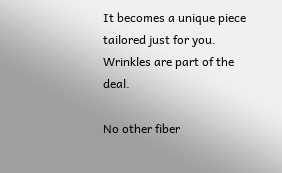It becomes a unique piece tailored just for you. Wrinkles are part of the deal.

No other fiber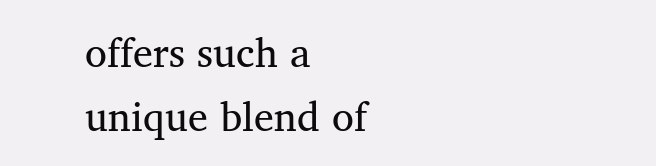offers such a unique blend of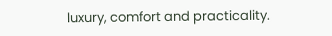luxury, comfort and practicality.